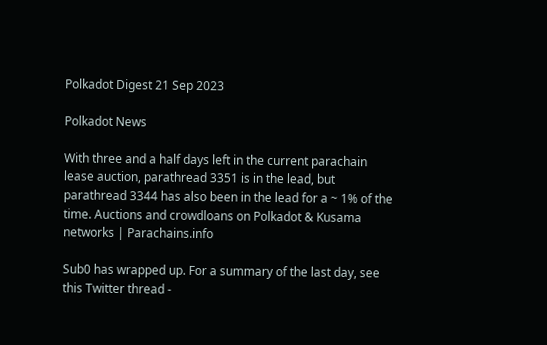Polkadot Digest 21 Sep 2023

Polkadot News

With three and a half days left in the current parachain lease auction, parathread 3351 is in the lead, but parathread 3344 has also been in the lead for a ~ 1% of the time. Auctions and crowdloans on Polkadot & Kusama networks | Parachains.info

Sub0 has wrapped up. For a summary of the last day, see this Twitter thread -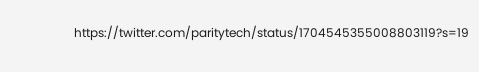https://twitter.com/paritytech/status/1704545355008803119?s=19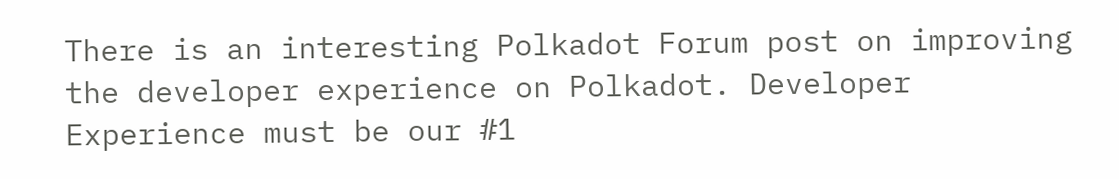There is an interesting Polkadot Forum post on improving the developer experience on Polkadot. Developer Experience must be our #1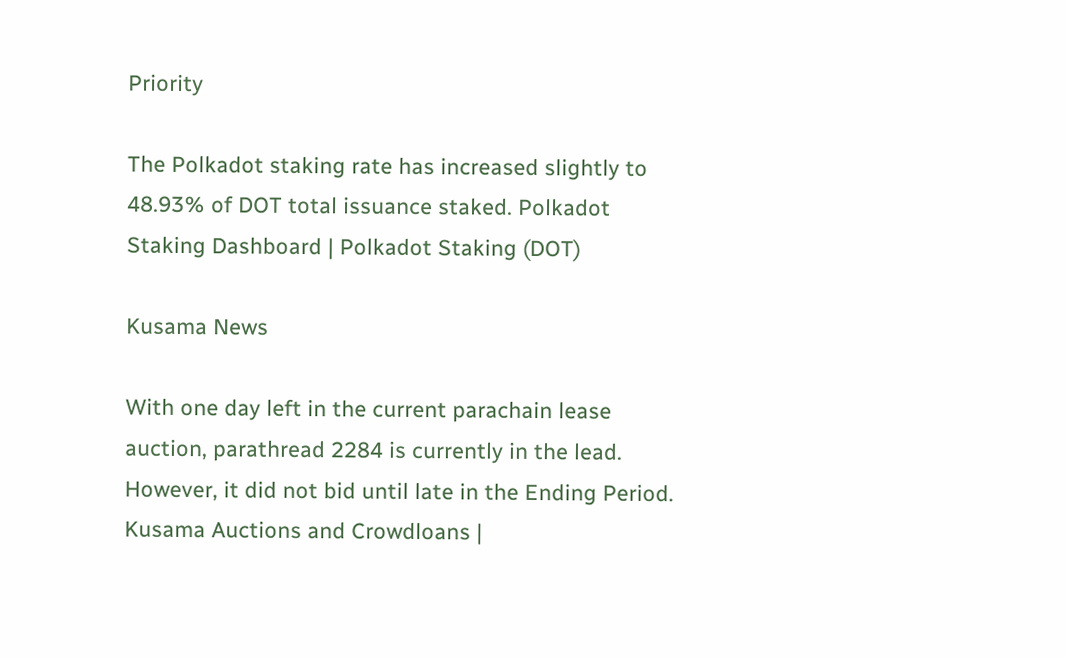Priority

The Polkadot staking rate has increased slightly to 48.93% of DOT total issuance staked. Polkadot Staking Dashboard | Polkadot Staking (DOT)

Kusama News

With one day left in the current parachain lease auction, parathread 2284 is currently in the lead. However, it did not bid until late in the Ending Period. Kusama Auctions and Crowdloans |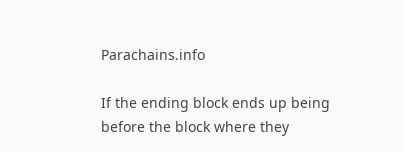Parachains.info

If the ending block ends up being before the block where they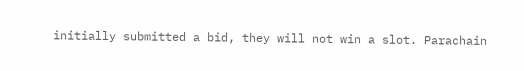initially submitted a bid, they will not win a slot. Parachain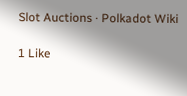Slot Auctions · Polkadot Wiki

1 Like